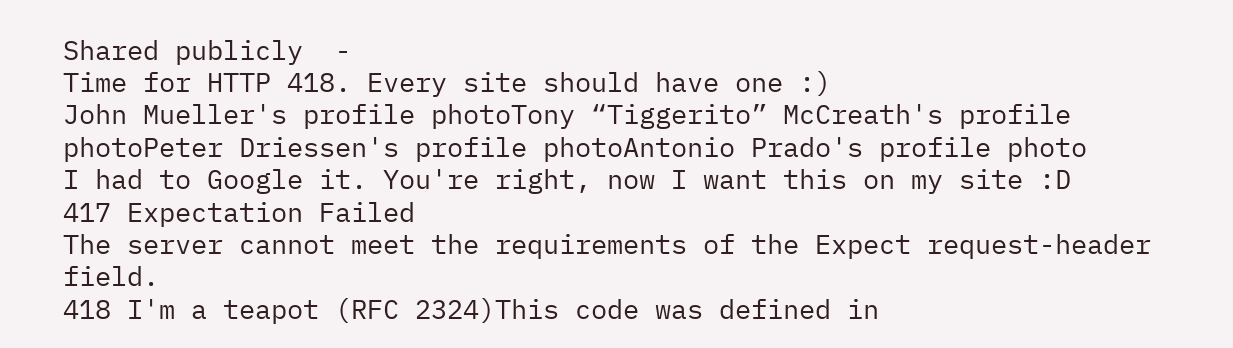Shared publicly  -
Time for HTTP 418. Every site should have one :)
John Mueller's profile photoTony “Tiggerito” McCreath's profile photoPeter Driessen's profile photoAntonio Prado's profile photo
I had to Google it. You're right, now I want this on my site :D
417 Expectation Failed
The server cannot meet the requirements of the Expect request-header field.
418 I'm a teapot (RFC 2324)This code was defined in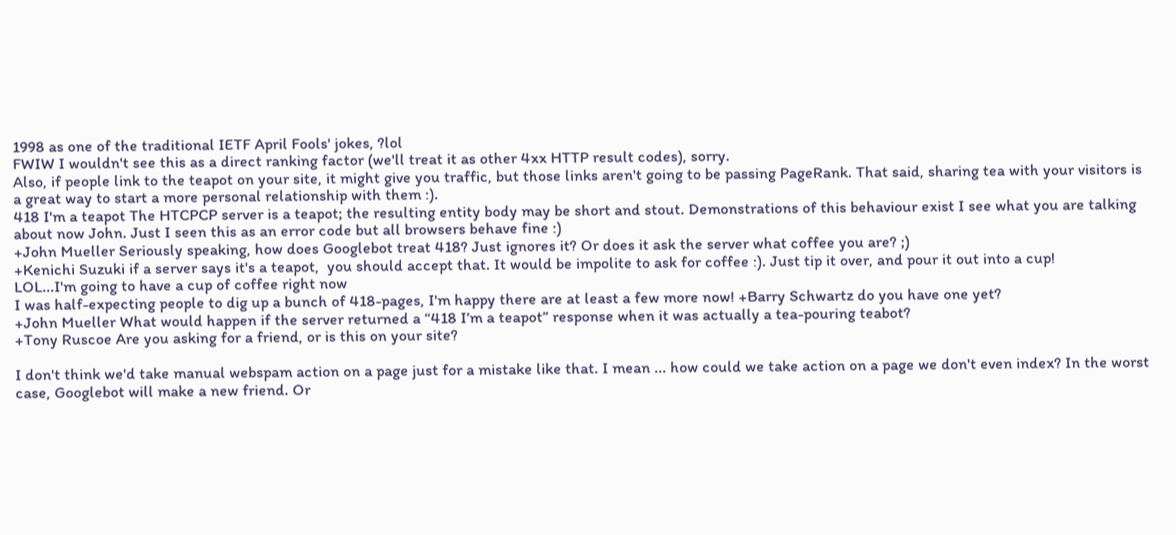1998 as one of the traditional IETF April Fools' jokes, ?lol
FWIW I wouldn't see this as a direct ranking factor (we'll treat it as other 4xx HTTP result codes), sorry.
Also, if people link to the teapot on your site, it might give you traffic, but those links aren't going to be passing PageRank. That said, sharing tea with your visitors is a great way to start a more personal relationship with them :).
418 I'm a teapot The HTCPCP server is a teapot; the resulting entity body may be short and stout. Demonstrations of this behaviour exist I see what you are talking about now John. Just I seen this as an error code but all browsers behave fine :)
+John Mueller Seriously speaking, how does Googlebot treat 418? Just ignores it? Or does it ask the server what coffee you are? ;)
+Kenichi Suzuki if a server says it's a teapot,  you should accept that. It would be impolite to ask for coffee :). Just tip it over, and pour it out into a cup!
LOL...I'm going to have a cup of coffee right now
I was half-expecting people to dig up a bunch of 418-pages, I'm happy there are at least a few more now! +Barry Schwartz do you have one yet?
+John Mueller What would happen if the server returned a “418 I’m a teapot” response when it was actually a tea-pouring teabot?
+Tony Ruscoe Are you asking for a friend, or is this on your site?

I don't think we'd take manual webspam action on a page just for a mistake like that. I mean ... how could we take action on a page we don't even index? In the worst case, Googlebot will make a new friend. Or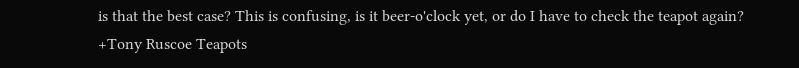is that the best case? This is confusing, is it beer-o'clock yet, or do I have to check the teapot again?
+Tony Ruscoe Teapots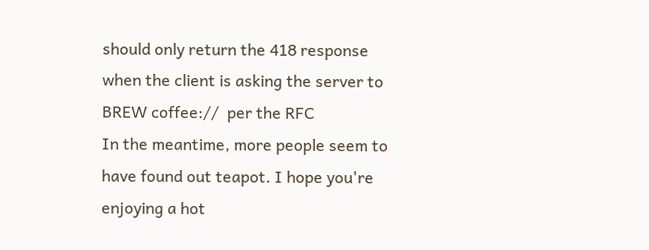should only return the 418 response when the client is asking the server to BREW coffee://  per the RFC
In the meantime, more people seem to have found out teapot. I hope you're enjoying a hot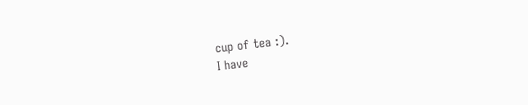cup of tea :).
I have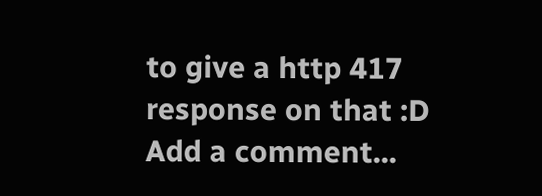to give a http 417 response on that :D
Add a comment...